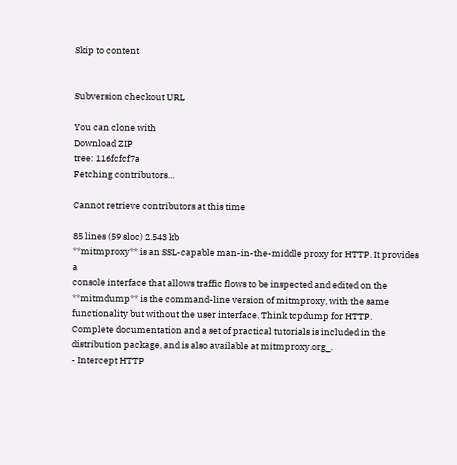Skip to content


Subversion checkout URL

You can clone with
Download ZIP
tree: 116fcfcf7a
Fetching contributors…

Cannot retrieve contributors at this time

85 lines (59 sloc) 2.543 kb
**mitmproxy** is an SSL-capable man-in-the-middle proxy for HTTP. It provides a
console interface that allows traffic flows to be inspected and edited on the
**mitmdump** is the command-line version of mitmproxy, with the same
functionality but without the user interface. Think tcpdump for HTTP.
Complete documentation and a set of practical tutorials is included in the
distribution package, and is also available at mitmproxy.org_.
- Intercept HTTP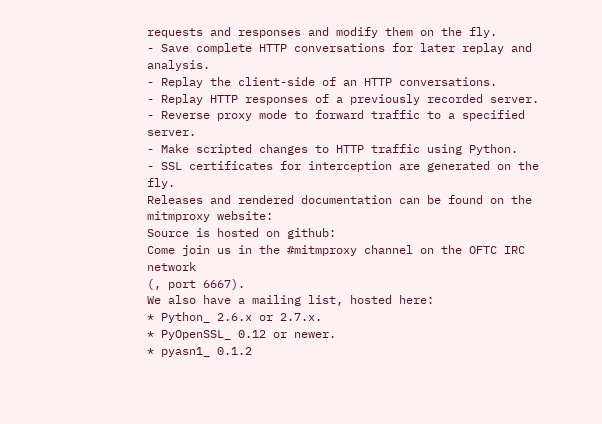requests and responses and modify them on the fly.
- Save complete HTTP conversations for later replay and analysis.
- Replay the client-side of an HTTP conversations.
- Replay HTTP responses of a previously recorded server.
- Reverse proxy mode to forward traffic to a specified server.
- Make scripted changes to HTTP traffic using Python.
- SSL certificates for interception are generated on the fly.
Releases and rendered documentation can be found on the mitmproxy website:
Source is hosted on github:
Come join us in the #mitmproxy channel on the OFTC IRC network
(, port 6667).
We also have a mailing list, hosted here:
* Python_ 2.6.x or 2.7.x.
* PyOpenSSL_ 0.12 or newer.
* pyasn1_ 0.1.2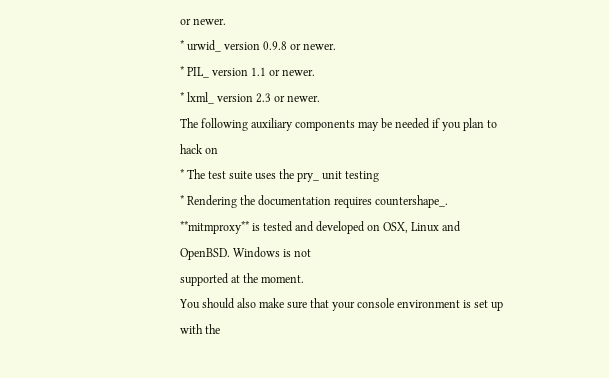or newer.
* urwid_ version 0.9.8 or newer.
* PIL_ version 1.1 or newer.
* lxml_ version 2.3 or newer.
The following auxiliary components may be needed if you plan to hack on
* The test suite uses the pry_ unit testing
* Rendering the documentation requires countershape_.
**mitmproxy** is tested and developed on OSX, Linux and OpenBSD. Windows is not
supported at the moment.
You should also make sure that your console environment is set up with the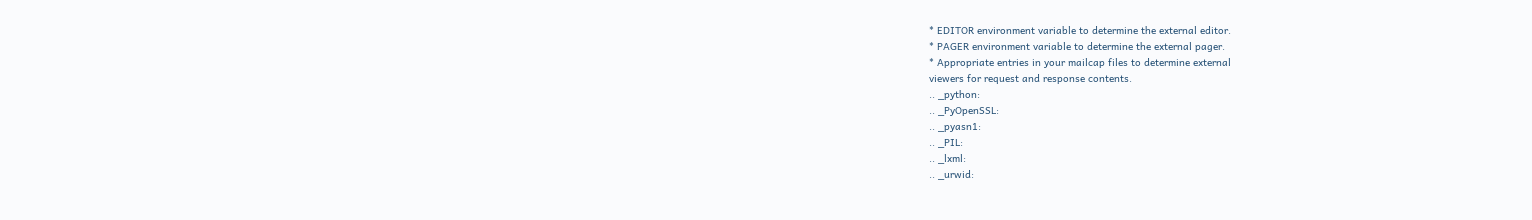* EDITOR environment variable to determine the external editor.
* PAGER environment variable to determine the external pager.
* Appropriate entries in your mailcap files to determine external
viewers for request and response contents.
.. _python:
.. _PyOpenSSL:
.. _pyasn1:
.. _PIL:
.. _lxml:
.. _urwid: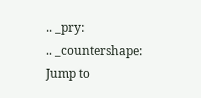.. _pry:
.. _countershape:
Jump to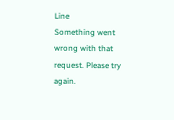Line
Something went wrong with that request. Please try again.